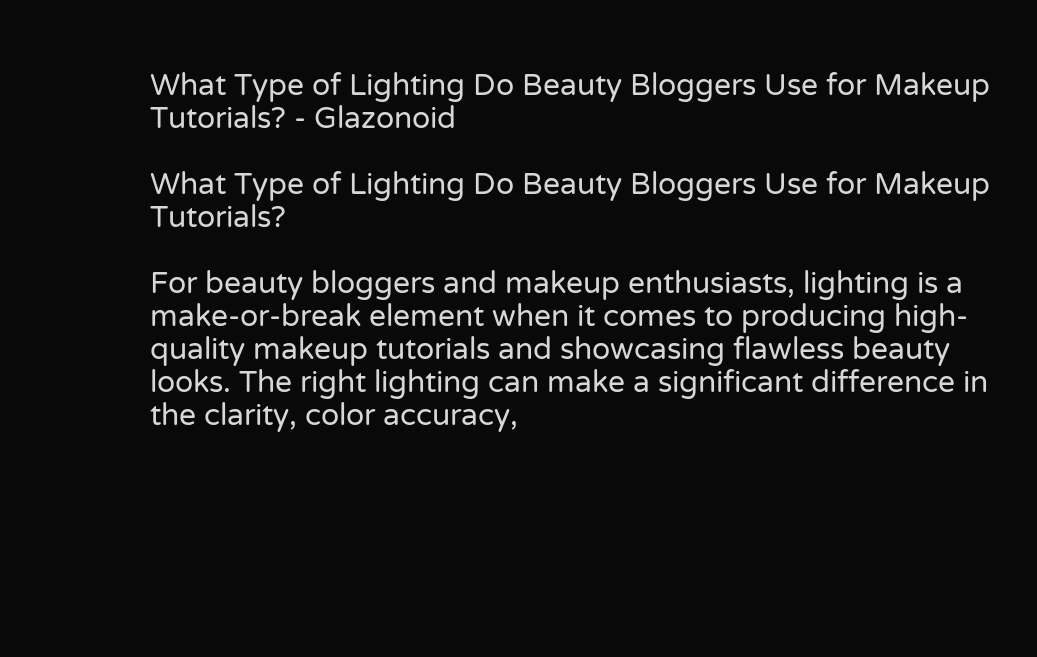What Type of Lighting Do Beauty Bloggers Use for Makeup Tutorials? - Glazonoid

What Type of Lighting Do Beauty Bloggers Use for Makeup Tutorials?

For beauty bloggers and makeup enthusiasts, lighting is a make-or-break element when it comes to producing high-quality makeup tutorials and showcasing flawless beauty looks. The right lighting can make a significant difference in the clarity, color accuracy,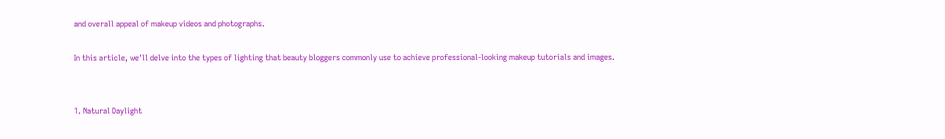and overall appeal of makeup videos and photographs.

In this article, we'll delve into the types of lighting that beauty bloggers commonly use to achieve professional-looking makeup tutorials and images.


1. Natural Daylight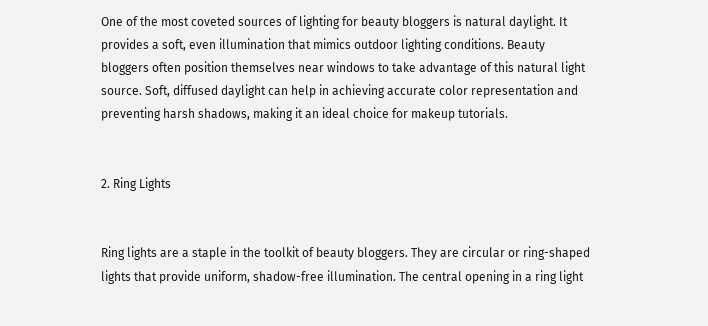One of the most coveted sources of lighting for beauty bloggers is natural daylight. It provides a soft, even illumination that mimics outdoor lighting conditions. Beauty bloggers often position themselves near windows to take advantage of this natural light source. Soft, diffused daylight can help in achieving accurate color representation and preventing harsh shadows, making it an ideal choice for makeup tutorials.


2. Ring Lights


Ring lights are a staple in the toolkit of beauty bloggers. They are circular or ring-shaped lights that provide uniform, shadow-free illumination. The central opening in a ring light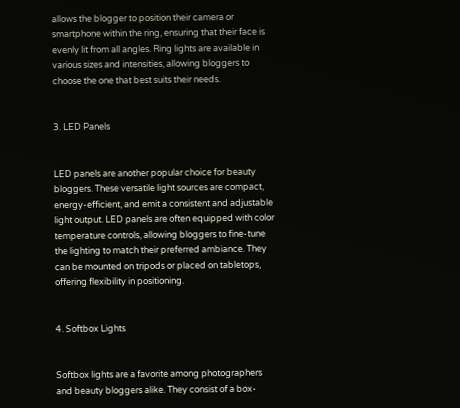allows the blogger to position their camera or smartphone within the ring, ensuring that their face is evenly lit from all angles. Ring lights are available in various sizes and intensities, allowing bloggers to choose the one that best suits their needs.


3. LED Panels


LED panels are another popular choice for beauty bloggers. These versatile light sources are compact, energy-efficient, and emit a consistent and adjustable light output. LED panels are often equipped with color temperature controls, allowing bloggers to fine-tune the lighting to match their preferred ambiance. They can be mounted on tripods or placed on tabletops, offering flexibility in positioning.


4. Softbox Lights


Softbox lights are a favorite among photographers and beauty bloggers alike. They consist of a box-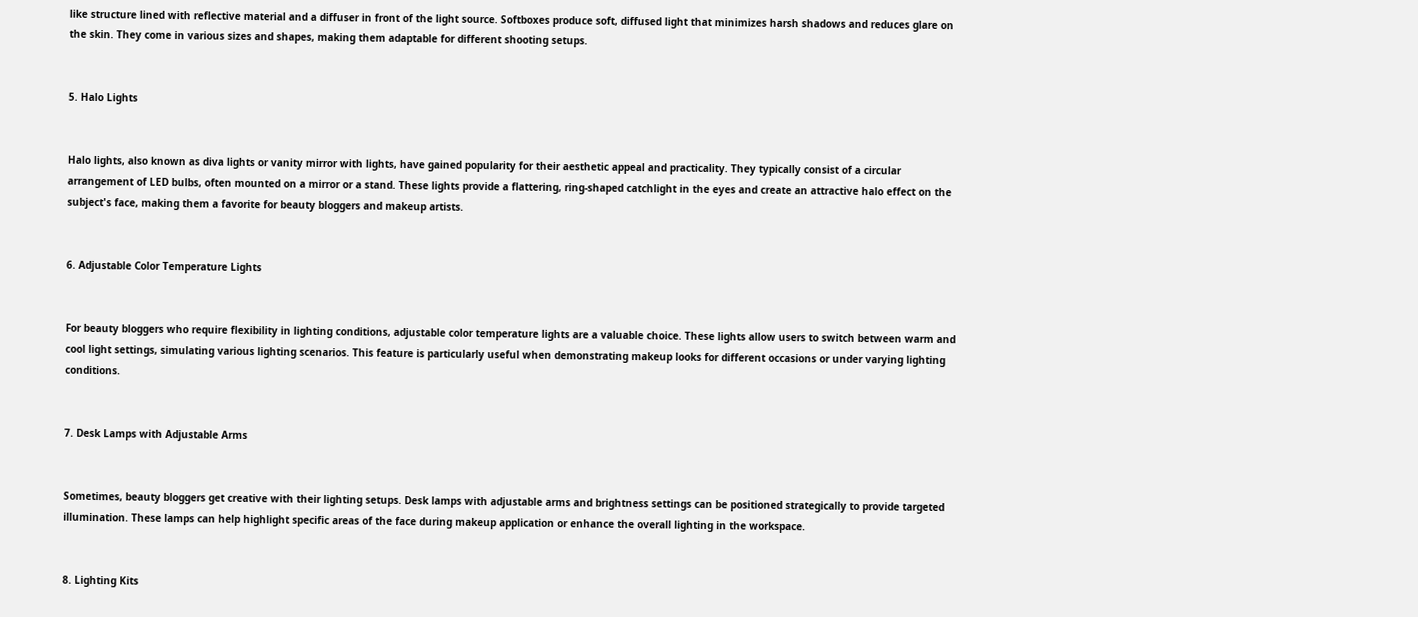like structure lined with reflective material and a diffuser in front of the light source. Softboxes produce soft, diffused light that minimizes harsh shadows and reduces glare on the skin. They come in various sizes and shapes, making them adaptable for different shooting setups.


5. Halo Lights


Halo lights, also known as diva lights or vanity mirror with lights, have gained popularity for their aesthetic appeal and practicality. They typically consist of a circular arrangement of LED bulbs, often mounted on a mirror or a stand. These lights provide a flattering, ring-shaped catchlight in the eyes and create an attractive halo effect on the subject's face, making them a favorite for beauty bloggers and makeup artists.


6. Adjustable Color Temperature Lights


For beauty bloggers who require flexibility in lighting conditions, adjustable color temperature lights are a valuable choice. These lights allow users to switch between warm and cool light settings, simulating various lighting scenarios. This feature is particularly useful when demonstrating makeup looks for different occasions or under varying lighting conditions.


7. Desk Lamps with Adjustable Arms


Sometimes, beauty bloggers get creative with their lighting setups. Desk lamps with adjustable arms and brightness settings can be positioned strategically to provide targeted illumination. These lamps can help highlight specific areas of the face during makeup application or enhance the overall lighting in the workspace.


8. Lighting Kits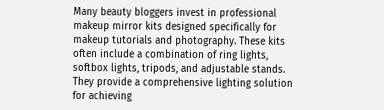Many beauty bloggers invest in professional makeup mirror kits designed specifically for makeup tutorials and photography. These kits often include a combination of ring lights, softbox lights, tripods, and adjustable stands. They provide a comprehensive lighting solution for achieving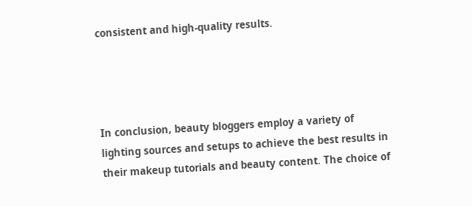consistent and high-quality results.




In conclusion, beauty bloggers employ a variety of lighting sources and setups to achieve the best results in their makeup tutorials and beauty content. The choice of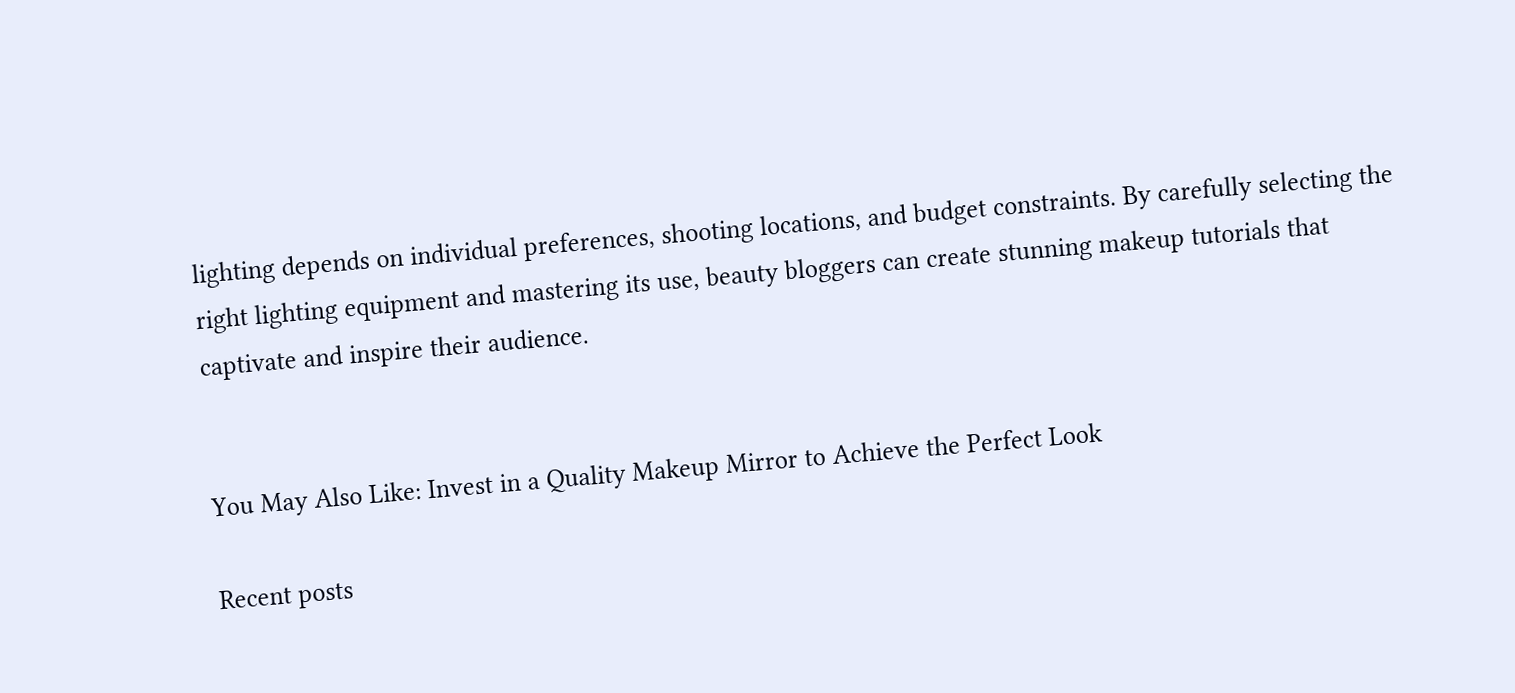lighting depends on individual preferences, shooting locations, and budget constraints. By carefully selecting the right lighting equipment and mastering its use, beauty bloggers can create stunning makeup tutorials that captivate and inspire their audience.


You May Also Like: Invest in a Quality Makeup Mirror to Achieve the Perfect Look

Recent posts